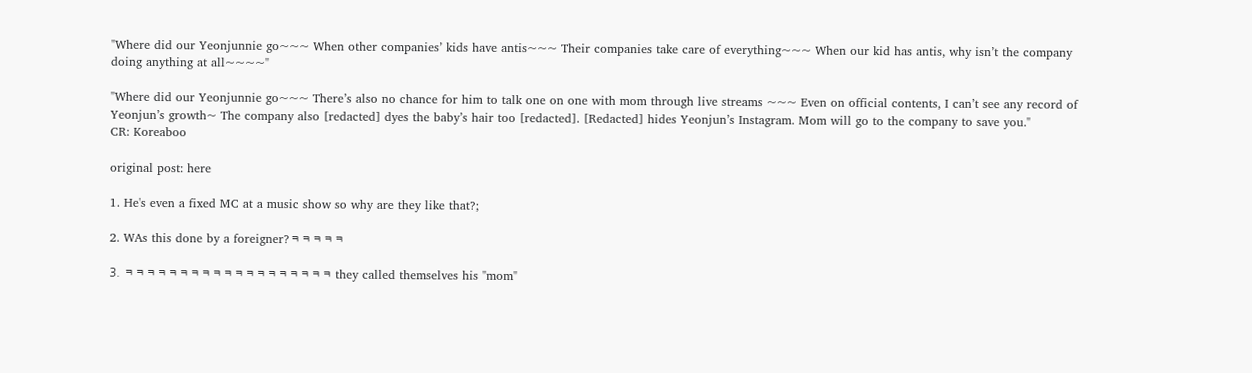"Where did our Yeonjunnie go~~~ When other companies’ kids have antis~~~ Their companies take care of everything~~~ When our kid has antis, why isn’t the company doing anything at all~~~~"

"Where did our Yeonjunnie go~~~ There’s also no chance for him to talk one on one with mom through live streams ~~~ Even on official contents, I can’t see any record of Yeonjun’s growth~ The company also [redacted] dyes the baby’s hair too [redacted]. [Redacted] hides Yeonjun’s Instagram. Mom will go to the company to save you."
CR: Koreaboo

original post: here

1. He's even a fixed MC at a music show so why are they like that?;

2. WAs this done by a foreigner?ㅋㅋㅋㅋㅋ

3. ㅋㅋㅋㅋㅋㅋㅋㅋㅋㅋㅋㅋㅋㅋㅋㅋㅋㅋㅋ they called themselves his "mom"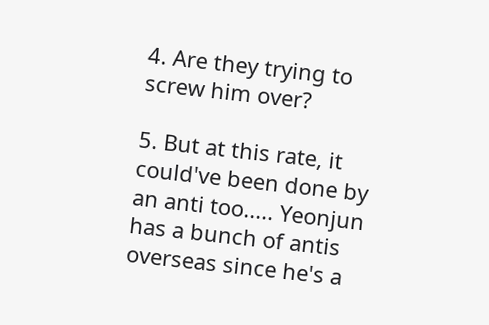4. Are they trying to screw him over?

5. But at this rate, it could've been done by an anti too..... Yeonjun has a bunch of antis overseas since he's a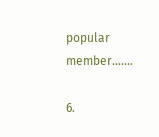popular member.......

6.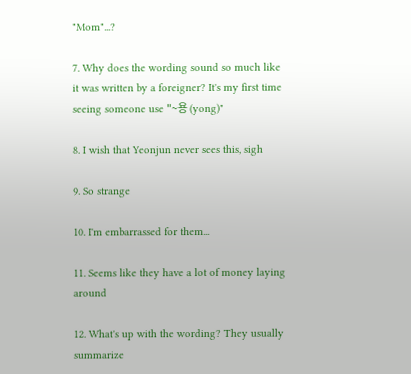"Mom"...?

7. Why does the wording sound so much like it was written by a foreigner? It's my first time seeing someone use "~용 (yong)"

8. I wish that Yeonjun never sees this, sigh

9. So strange

10. I'm embarrassed for them...

11. Seems like they have a lot of money laying around

12. What's up with the wording? They usually summarize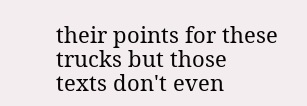their points for these trucks but those texts don't even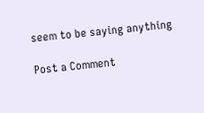seem to be saying anything

Post a Comment